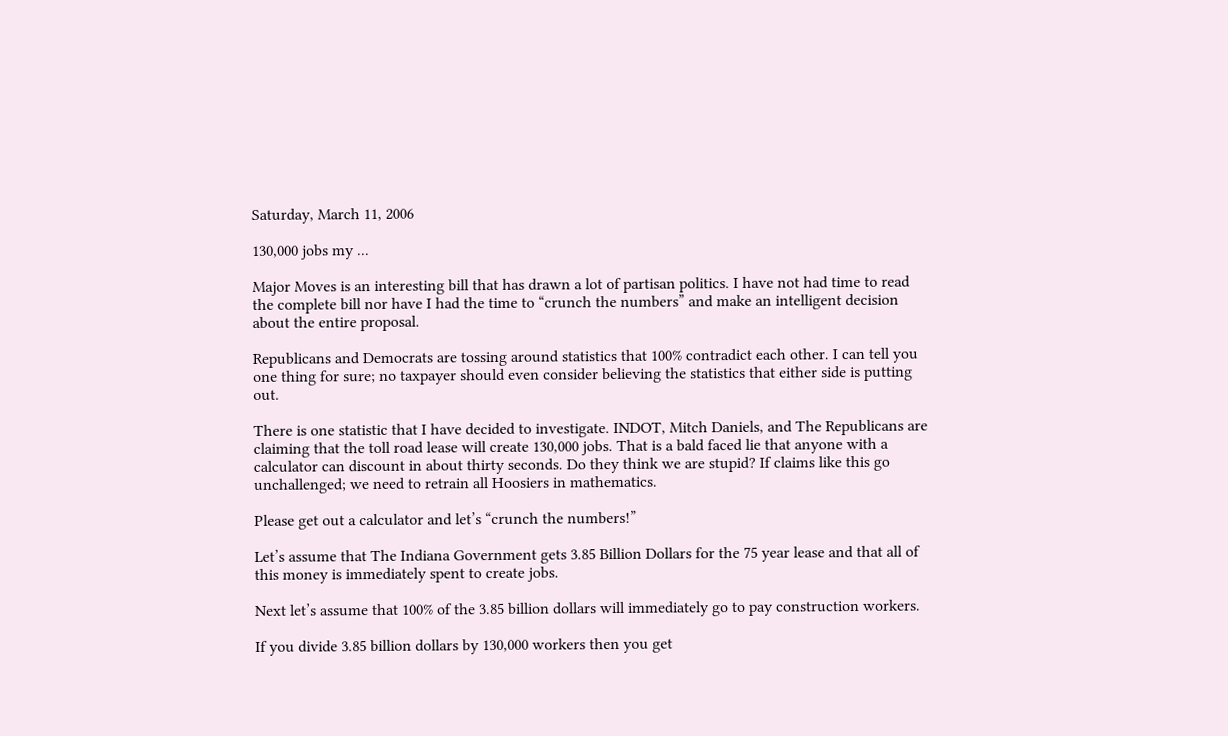Saturday, March 11, 2006

130,000 jobs my ...

Major Moves is an interesting bill that has drawn a lot of partisan politics. I have not had time to read the complete bill nor have I had the time to “crunch the numbers” and make an intelligent decision about the entire proposal.

Republicans and Democrats are tossing around statistics that 100% contradict each other. I can tell you one thing for sure; no taxpayer should even consider believing the statistics that either side is putting out.

There is one statistic that I have decided to investigate. INDOT, Mitch Daniels, and The Republicans are claiming that the toll road lease will create 130,000 jobs. That is a bald faced lie that anyone with a calculator can discount in about thirty seconds. Do they think we are stupid? If claims like this go unchallenged; we need to retrain all Hoosiers in mathematics.

Please get out a calculator and let’s “crunch the numbers!”

Let’s assume that The Indiana Government gets 3.85 Billion Dollars for the 75 year lease and that all of this money is immediately spent to create jobs.

Next let’s assume that 100% of the 3.85 billion dollars will immediately go to pay construction workers.

If you divide 3.85 billion dollars by 130,000 workers then you get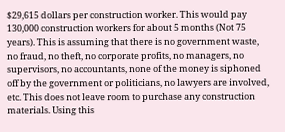$29,615 dollars per construction worker. This would pay 130,000 construction workers for about 5 months (Not 75 years). This is assuming that there is no government waste, no fraud, no theft, no corporate profits, no managers, no supervisors, no accountants, none of the money is siphoned off by the government or politicians, no lawyers are involved, etc. This does not leave room to purchase any construction materials. Using this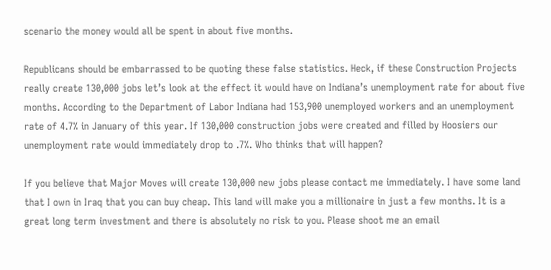scenario the money would all be spent in about five months.

Republicans should be embarrassed to be quoting these false statistics. Heck, if these Construction Projects really create 130,000 jobs let’s look at the effect it would have on Indiana’s unemployment rate for about five months. According to the Department of Labor Indiana had 153,900 unemployed workers and an unemployment rate of 4.7% in January of this year. If 130,000 construction jobs were created and filled by Hoosiers our unemployment rate would immediately drop to .7%. Who thinks that will happen?

If you believe that Major Moves will create 130,000 new jobs please contact me immediately. I have some land that I own in Iraq that you can buy cheap. This land will make you a millionaire in just a few months. It is a great long term investment and there is absolutely no risk to you. Please shoot me an email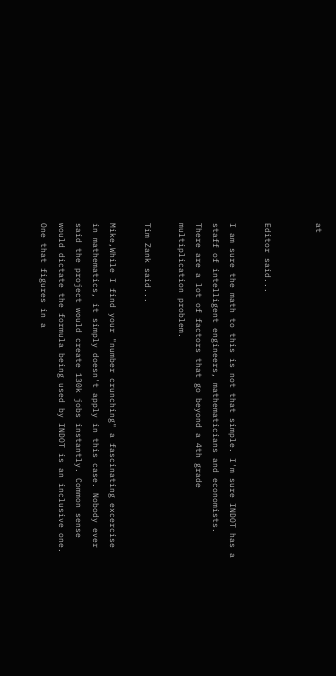at


Editor said...

I am sure the math to this is not that simple. I'm sure INDOT has a staff of intelligent engineers, mathematicians and economists. There are a lot of factors that go beyond a 4th grade multiplication problem.

Tim Zank said...

Mike,While I find your "number crunching" a fascinating excercise in mathematics, it simply doesn't apply in this case. Nobody ever said the project would create 130k jobs instantly. Common sense would dictate the formula being used by INDOT is an inclusive one. One that figures in a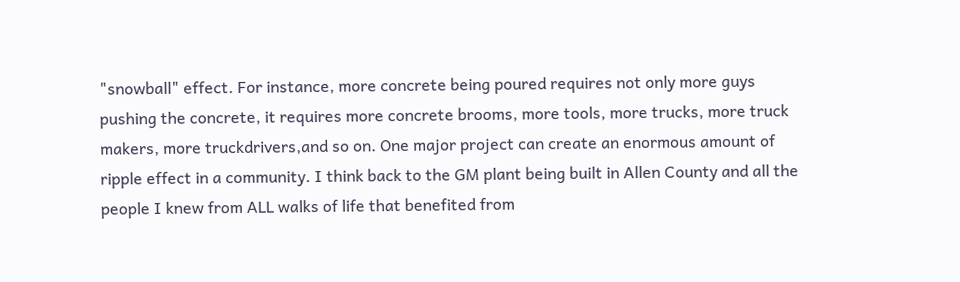"snowball" effect. For instance, more concrete being poured requires not only more guys pushing the concrete, it requires more concrete brooms, more tools, more trucks, more truck makers, more truckdrivers,and so on. One major project can create an enormous amount of ripple effect in a community. I think back to the GM plant being built in Allen County and all the people I knew from ALL walks of life that benefited from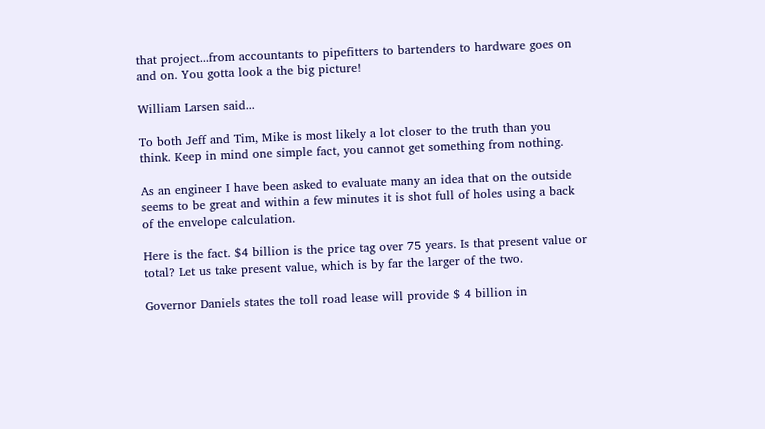that project...from accountants to pipefitters to bartenders to hardware goes on and on. You gotta look a the big picture!

William Larsen said...

To both Jeff and Tim, Mike is most likely a lot closer to the truth than you think. Keep in mind one simple fact, you cannot get something from nothing.

As an engineer I have been asked to evaluate many an idea that on the outside seems to be great and within a few minutes it is shot full of holes using a back of the envelope calculation.

Here is the fact. $4 billion is the price tag over 75 years. Is that present value or total? Let us take present value, which is by far the larger of the two.

Governor Daniels states the toll road lease will provide $ 4 billion in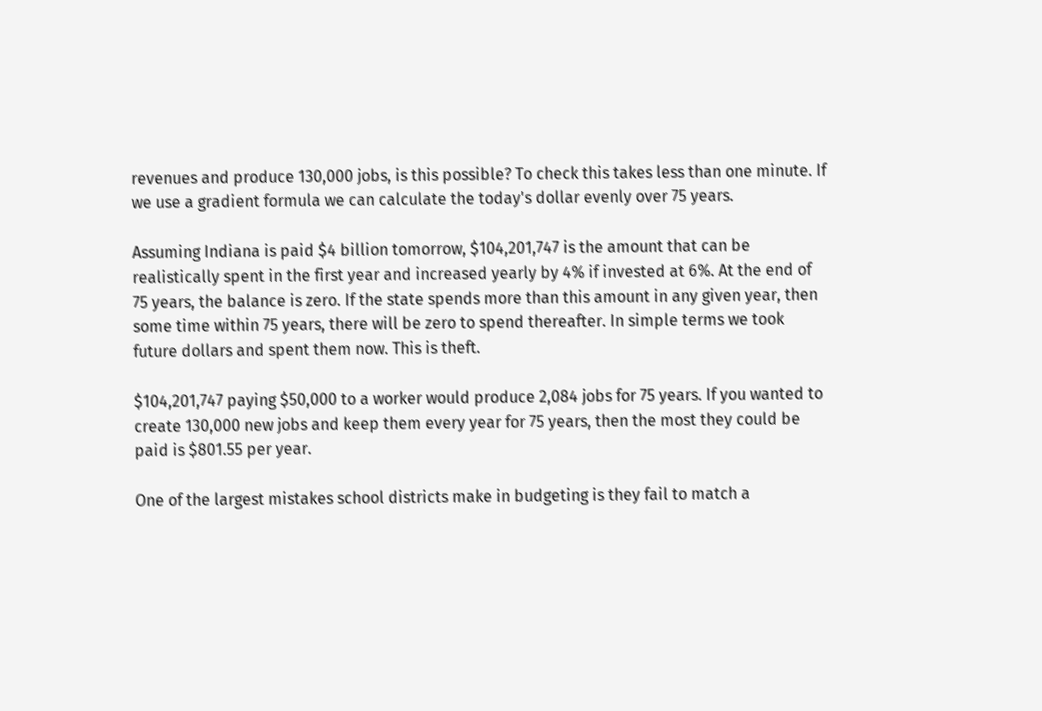revenues and produce 130,000 jobs, is this possible? To check this takes less than one minute. If we use a gradient formula we can calculate the today's dollar evenly over 75 years.

Assuming Indiana is paid $4 billion tomorrow, $104,201,747 is the amount that can be realistically spent in the first year and increased yearly by 4% if invested at 6%. At the end of 75 years, the balance is zero. If the state spends more than this amount in any given year, then some time within 75 years, there will be zero to spend thereafter. In simple terms we took future dollars and spent them now. This is theft.

$104,201,747 paying $50,000 to a worker would produce 2,084 jobs for 75 years. If you wanted to create 130,000 new jobs and keep them every year for 75 years, then the most they could be paid is $801.55 per year.

One of the largest mistakes school districts make in budgeting is they fail to match a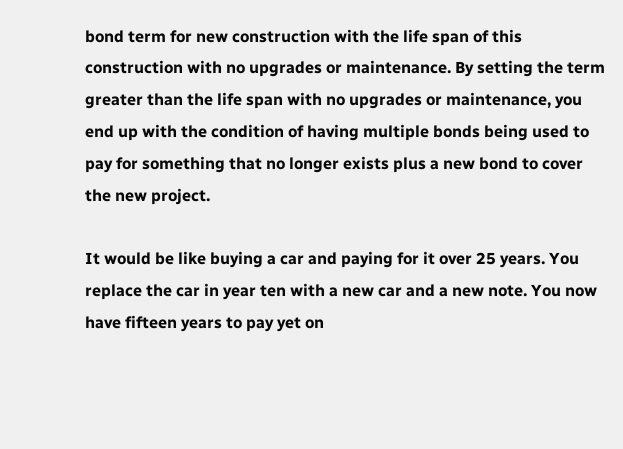bond term for new construction with the life span of this construction with no upgrades or maintenance. By setting the term greater than the life span with no upgrades or maintenance, you end up with the condition of having multiple bonds being used to pay for something that no longer exists plus a new bond to cover the new project.

It would be like buying a car and paying for it over 25 years. You replace the car in year ten with a new car and a new note. You now have fifteen years to pay yet on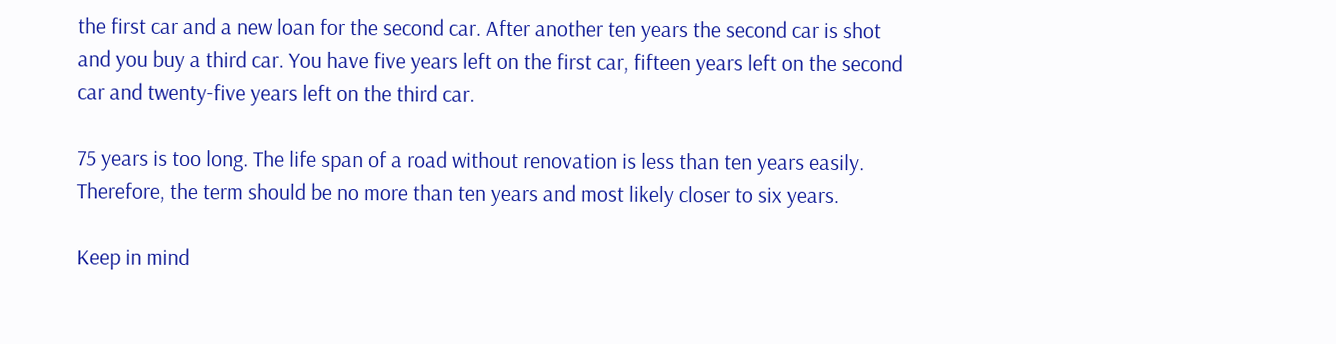the first car and a new loan for the second car. After another ten years the second car is shot and you buy a third car. You have five years left on the first car, fifteen years left on the second car and twenty-five years left on the third car.

75 years is too long. The life span of a road without renovation is less than ten years easily. Therefore, the term should be no more than ten years and most likely closer to six years.

Keep in mind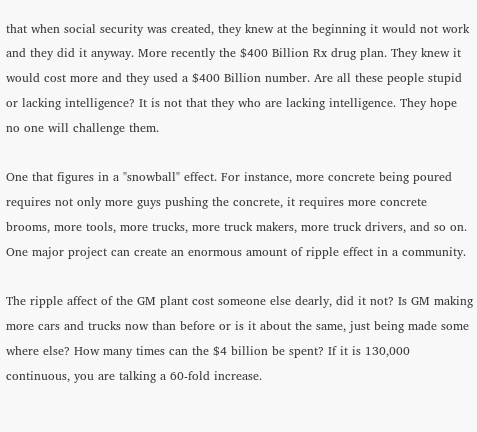that when social security was created, they knew at the beginning it would not work and they did it anyway. More recently the $400 Billion Rx drug plan. They knew it would cost more and they used a $400 Billion number. Are all these people stupid or lacking intelligence? It is not that they who are lacking intelligence. They hope no one will challenge them.

One that figures in a "snowball" effect. For instance, more concrete being poured requires not only more guys pushing the concrete, it requires more concrete brooms, more tools, more trucks, more truck makers, more truck drivers, and so on. One major project can create an enormous amount of ripple effect in a community.

The ripple affect of the GM plant cost someone else dearly, did it not? Is GM making more cars and trucks now than before or is it about the same, just being made some where else? How many times can the $4 billion be spent? If it is 130,000 continuous, you are talking a 60-fold increase.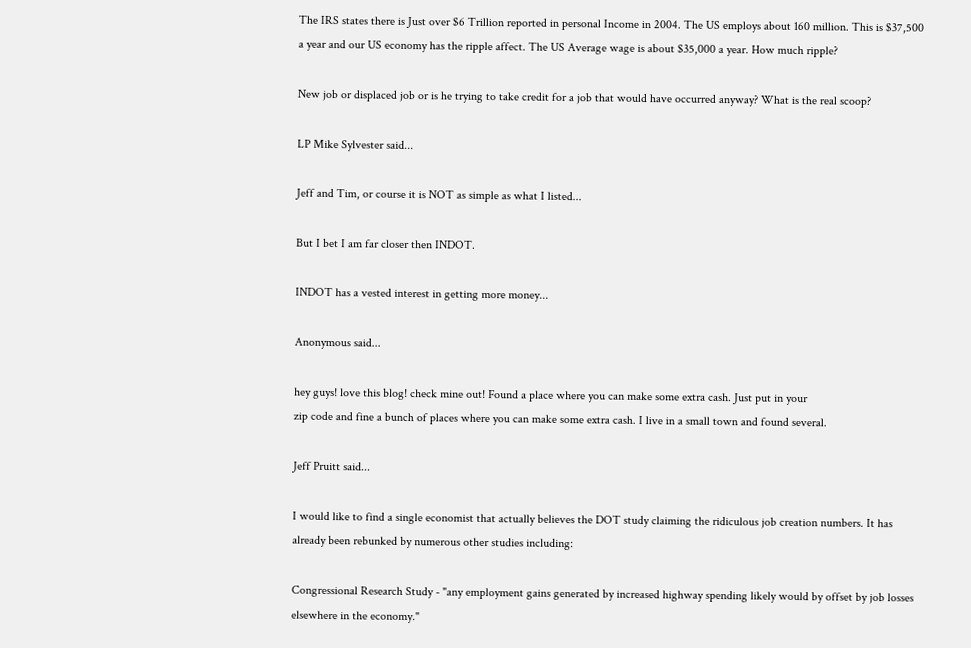The IRS states there is Just over $6 Trillion reported in personal Income in 2004. The US employs about 160 million. This is $37,500 a year and our US economy has the ripple affect. The US Average wage is about $35,000 a year. How much ripple?

New job or displaced job or is he trying to take credit for a job that would have occurred anyway? What is the real scoop?

LP Mike Sylvester said...

Jeff and Tim, or course it is NOT as simple as what I listed...

But I bet I am far closer then INDOT.

INDOT has a vested interest in getting more money...

Anonymous said...

hey guys! love this blog! check mine out! Found a place where you can make some extra cash. Just put in your
zip code and fine a bunch of places where you can make some extra cash. I live in a small town and found several.

Jeff Pruitt said...

I would like to find a single economist that actually believes the DOT study claiming the ridiculous job creation numbers. It has already been rebunked by numerous other studies including:

Congressional Research Study - "any employment gains generated by increased highway spending likely would by offset by job losses elsewhere in the economy."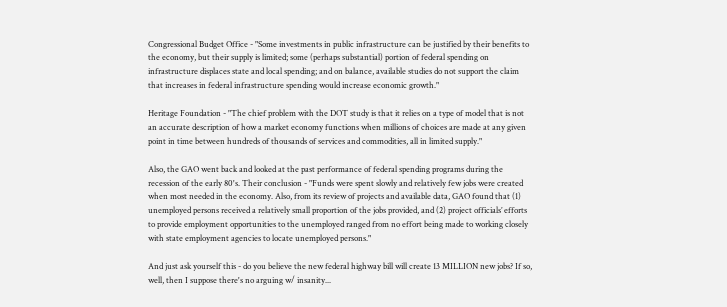Congressional Budget Office - "Some investments in public infrastructure can be justified by their benefits to the economy, but their supply is limited; some (perhaps substantial) portion of federal spending on infrastructure displaces state and local spending; and on balance, available studies do not support the claim that increases in federal infrastructure spending would increase economic growth."

Heritage Foundation - "The chief problem with the DOT study is that it relies on a type of model that is not an accurate description of how a market economy functions when millions of choices are made at any given point in time between hundreds of thousands of services and commodities, all in limited supply."

Also, the GAO went back and looked at the past performance of federal spending programs during the recession of the early 80's. Their conclusion - "Funds were spent slowly and relatively few jobs were created when most needed in the economy. Also, from its review of projects and available data, GAO found that (1) unemployed persons received a relatively small proportion of the jobs provided, and (2) project officials’ efforts to provide employment opportunities to the unemployed ranged from no effort being made to working closely with state employment agencies to locate unemployed persons."

And just ask yourself this - do you believe the new federal highway bill will create 13 MILLION new jobs? If so, well, then I suppose there's no arguing w/ insanity...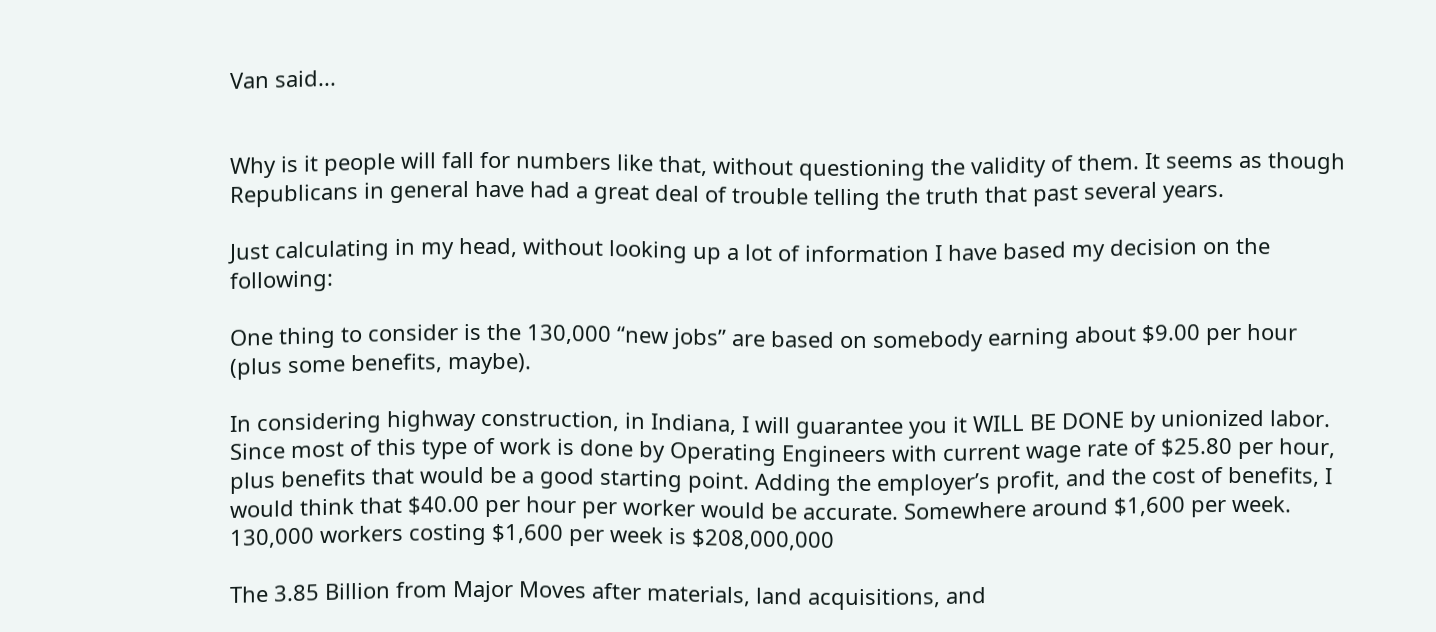Van said...


Why is it people will fall for numbers like that, without questioning the validity of them. It seems as though Republicans in general have had a great deal of trouble telling the truth that past several years.

Just calculating in my head, without looking up a lot of information I have based my decision on the following:

One thing to consider is the 130,000 “new jobs” are based on somebody earning about $9.00 per hour (plus some benefits, maybe).

In considering highway construction, in Indiana, I will guarantee you it WILL BE DONE by unionized labor. Since most of this type of work is done by Operating Engineers with current wage rate of $25.80 per hour, plus benefits that would be a good starting point. Adding the employer’s profit, and the cost of benefits, I would think that $40.00 per hour per worker would be accurate. Somewhere around $1,600 per week. 130,000 workers costing $1,600 per week is $208,000,000

The 3.85 Billion from Major Moves after materials, land acquisitions, and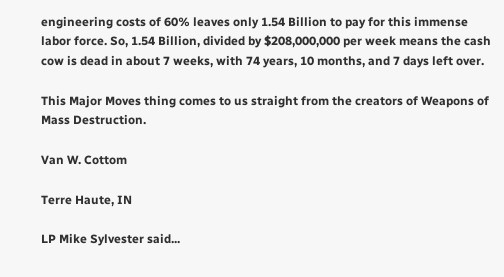engineering costs of 60% leaves only 1.54 Billion to pay for this immense labor force. So, 1.54 Billion, divided by $208,000,000 per week means the cash cow is dead in about 7 weeks, with 74 years, 10 months, and 7 days left over.

This Major Moves thing comes to us straight from the creators of Weapons of Mass Destruction.

Van W. Cottom

Terre Haute, IN

LP Mike Sylvester said...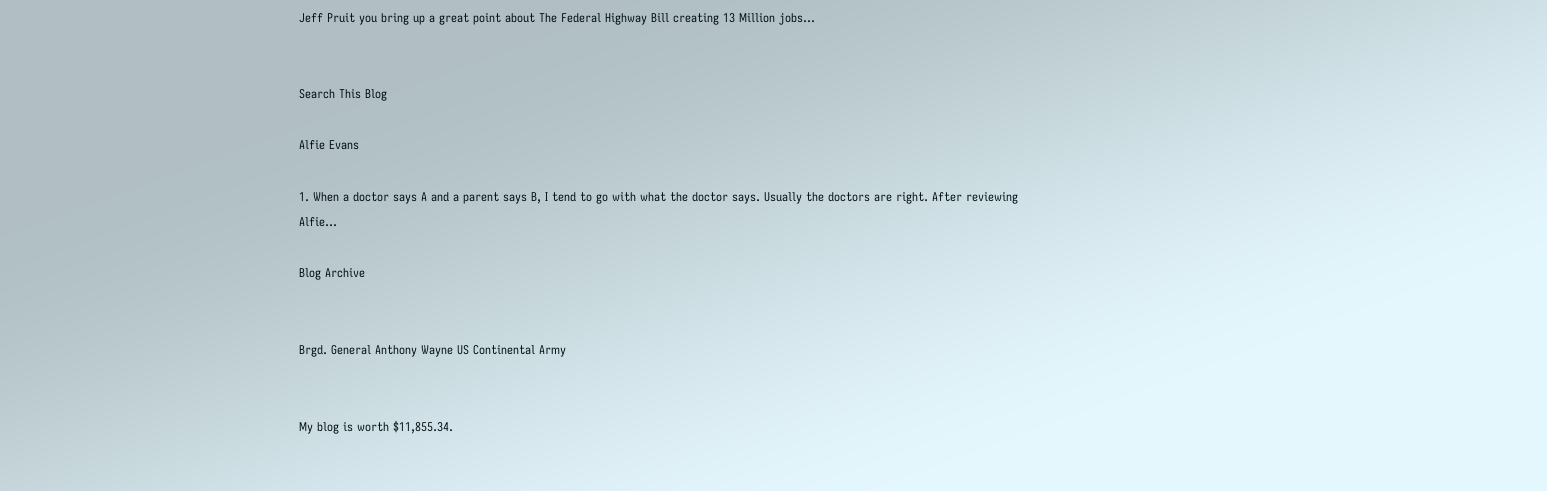Jeff Pruit you bring up a great point about The Federal Highway Bill creating 13 Million jobs...


Search This Blog

Alfie Evans

1. When a doctor says A and a parent says B, I tend to go with what the doctor says. Usually the doctors are right. After reviewing Alfie...

Blog Archive


Brgd. General Anthony Wayne US Continental Army


My blog is worth $11,855.34.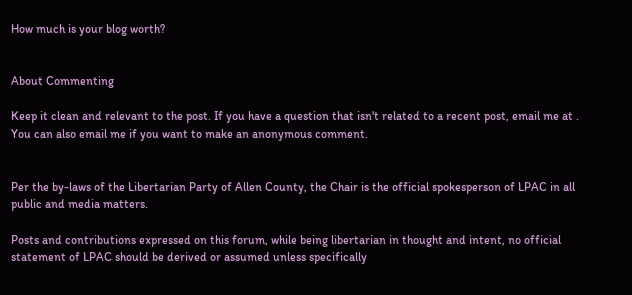How much is your blog worth?


About Commenting

Keep it clean and relevant to the post. If you have a question that isn't related to a recent post, email me at . You can also email me if you want to make an anonymous comment.


Per the by-laws of the Libertarian Party of Allen County, the Chair is the official spokesperson of LPAC in all public and media matters.

Posts and contributions expressed on this forum, while being libertarian in thought and intent, no official statement of LPAC should be derived or assumed unless specifically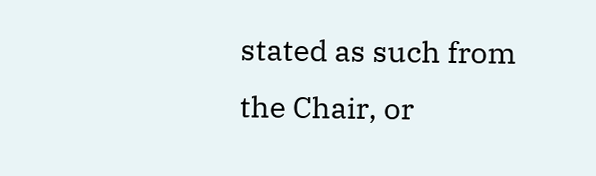stated as such from the Chair, or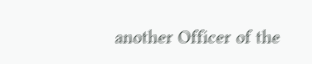another Officer of the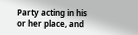Party acting in his or her place, and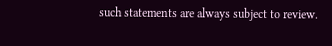such statements are always subject to review.